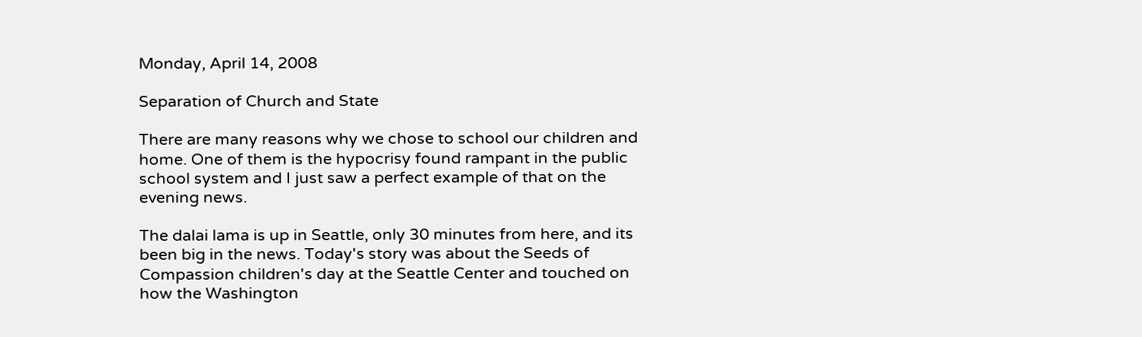Monday, April 14, 2008

Separation of Church and State

There are many reasons why we chose to school our children and home. One of them is the hypocrisy found rampant in the public school system and I just saw a perfect example of that on the evening news.

The dalai lama is up in Seattle, only 30 minutes from here, and its been big in the news. Today's story was about the Seeds of Compassion children's day at the Seattle Center and touched on how the Washington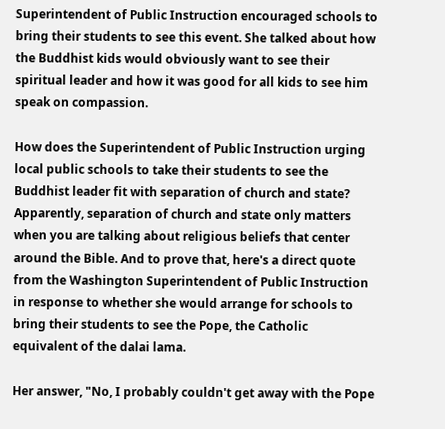Superintendent of Public Instruction encouraged schools to bring their students to see this event. She talked about how the Buddhist kids would obviously want to see their spiritual leader and how it was good for all kids to see him speak on compassion.

How does the Superintendent of Public Instruction urging local public schools to take their students to see the Buddhist leader fit with separation of church and state? Apparently, separation of church and state only matters when you are talking about religious beliefs that center around the Bible. And to prove that, here's a direct quote from the Washington Superintendent of Public Instruction in response to whether she would arrange for schools to bring their students to see the Pope, the Catholic equivalent of the dalai lama.

Her answer, "No, I probably couldn't get away with the Pope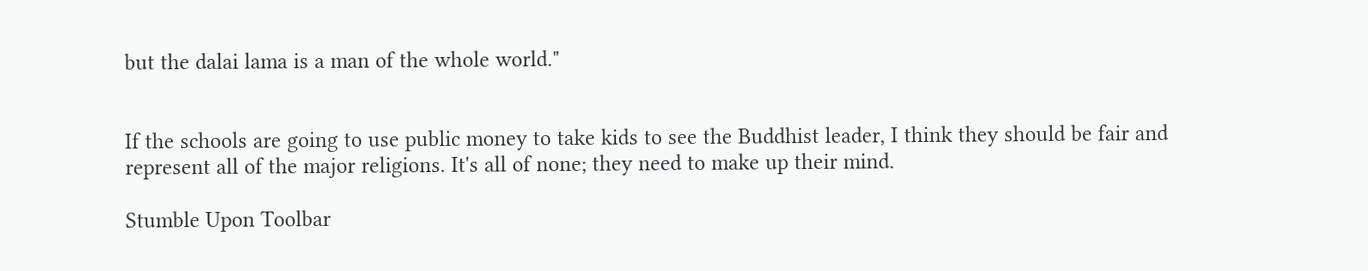but the dalai lama is a man of the whole world."


If the schools are going to use public money to take kids to see the Buddhist leader, I think they should be fair and represent all of the major religions. It's all of none; they need to make up their mind.

Stumble Upon Toolbar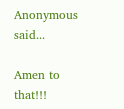Anonymous said...

Amen to that!!!